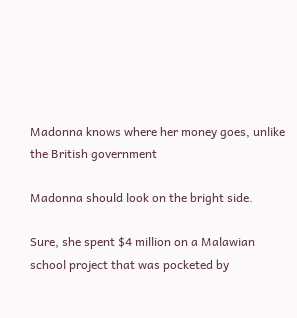Madonna knows where her money goes, unlike the British government

Madonna should look on the bright side.

Sure, she spent $4 million on a Malawian school project that was pocketed by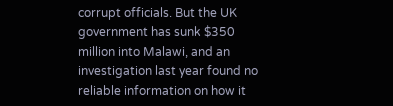corrupt officials. But the UK government has sunk $350 million into Malawi, and an investigation last year found no reliable information on how it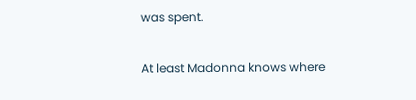was spent.

At least Madonna knows where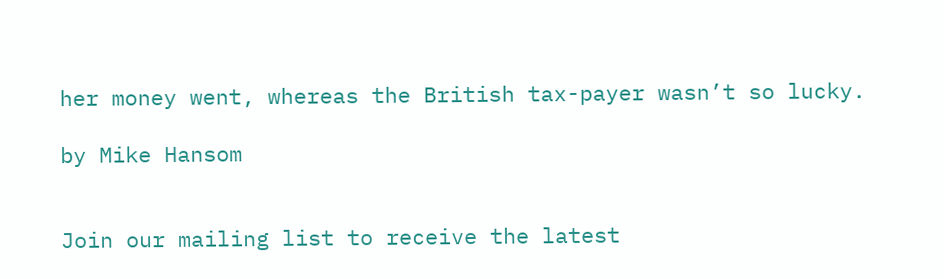her money went, whereas the British tax-payer wasn’t so lucky.

by Mike Hansom


Join our mailing list to receive the latest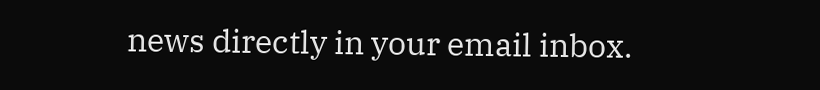news directly in your email inbox.